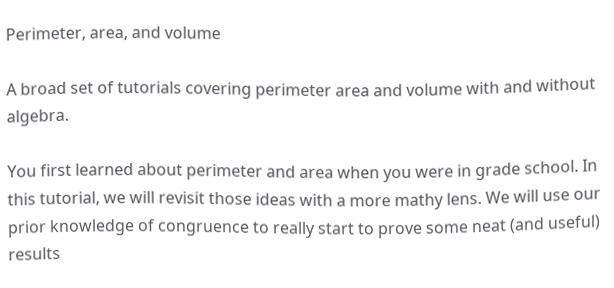Perimeter, area, and volume

A broad set of tutorials covering perimeter area and volume with and without algebra.

You first learned about perimeter and area when you were in grade school. In this tutorial, we will revisit those ideas with a more mathy lens. We will use our prior knowledge of congruence to really start to prove some neat (and useful) results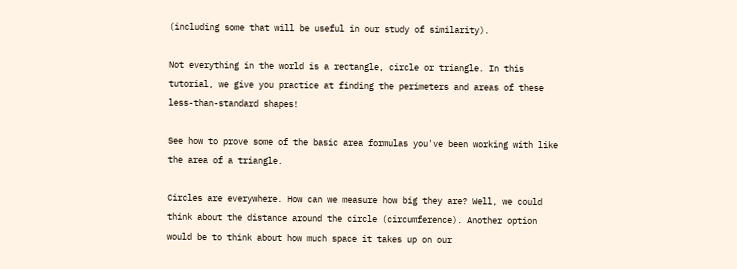(including some that will be useful in our study of similarity).

Not everything in the world is a rectangle, circle or triangle. In this tutorial, we give you practice at finding the perimeters and areas of these less-than-standard shapes!

See how to prove some of the basic area formulas you've been working with like the area of a triangle.

Circles are everywhere. How can we measure how big they are? Well, we could think about the distance around the circle (circumference). Another option would be to think about how much space it takes up on our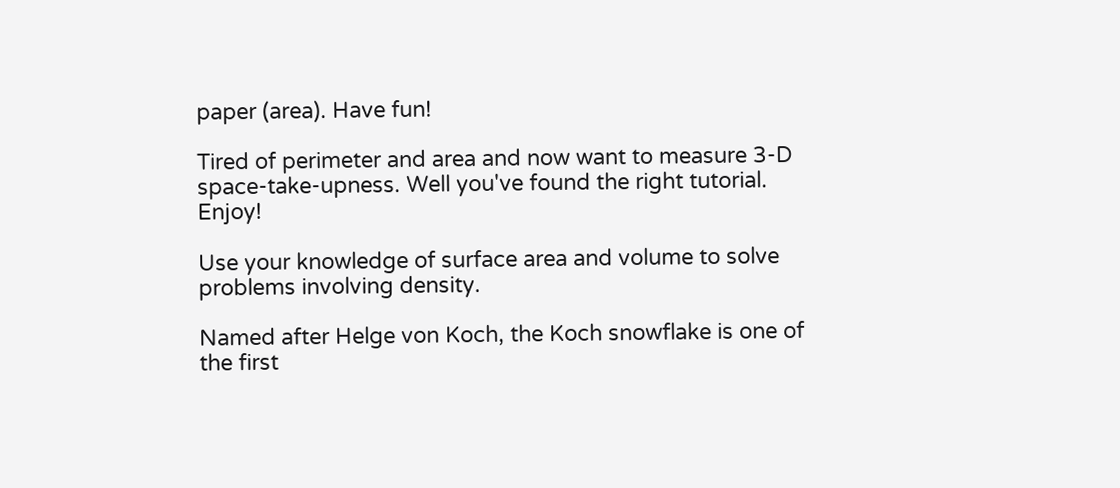paper (area). Have fun!

Tired of perimeter and area and now want to measure 3-D space-take-upness. Well you've found the right tutorial. Enjoy!

Use your knowledge of surface area and volume to solve problems involving density.

Named after Helge von Koch, the Koch snowflake is one of the first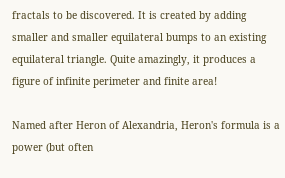fractals to be discovered. It is created by adding smaller and smaller equilateral bumps to an existing equilateral triangle. Quite amazingly, it produces a figure of infinite perimeter and finite area!

Named after Heron of Alexandria, Heron's formula is a power (but often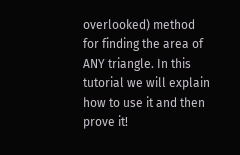overlooked) method for finding the area of ANY triangle. In this tutorial we will explain how to use it and then prove it!